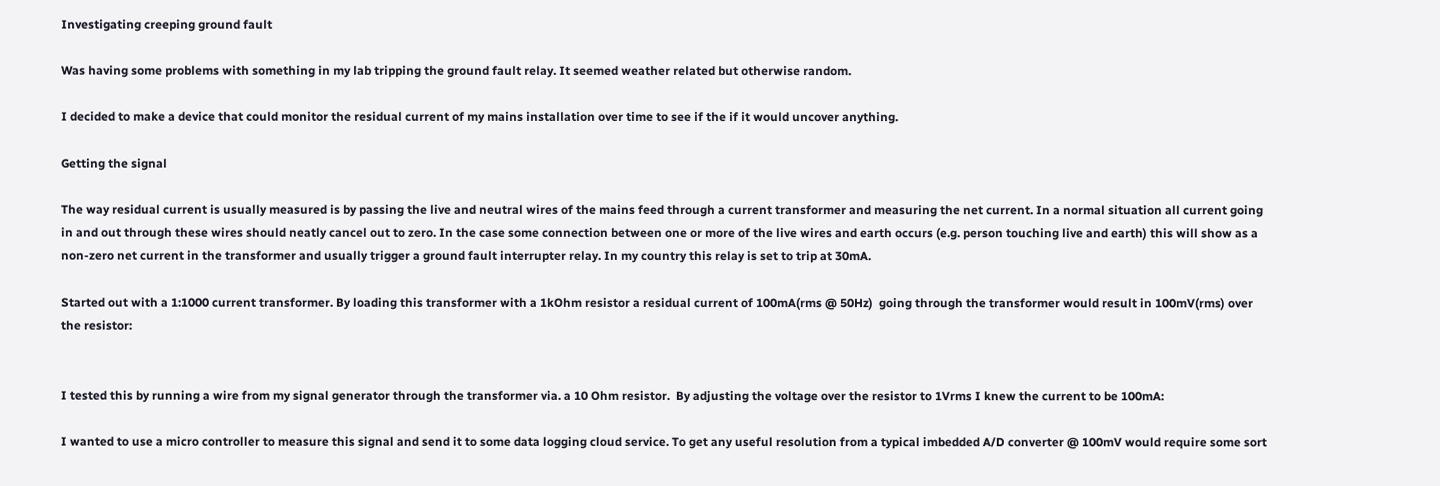Investigating creeping ground fault

Was having some problems with something in my lab tripping the ground fault relay. It seemed weather related but otherwise random.

I decided to make a device that could monitor the residual current of my mains installation over time to see if the if it would uncover anything.

Getting the signal

The way residual current is usually measured is by passing the live and neutral wires of the mains feed through a current transformer and measuring the net current. In a normal situation all current going in and out through these wires should neatly cancel out to zero. In the case some connection between one or more of the live wires and earth occurs (e.g. person touching live and earth) this will show as a non-zero net current in the transformer and usually trigger a ground fault interrupter relay. In my country this relay is set to trip at 30mA.

Started out with a 1:1000 current transformer. By loading this transformer with a 1kOhm resistor a residual current of 100mA(rms @ 50Hz)  going through the transformer would result in 100mV(rms) over the resistor:


I tested this by running a wire from my signal generator through the transformer via. a 10 Ohm resistor.  By adjusting the voltage over the resistor to 1Vrms I knew the current to be 100mA:

I wanted to use a micro controller to measure this signal and send it to some data logging cloud service. To get any useful resolution from a typical imbedded A/D converter @ 100mV would require some sort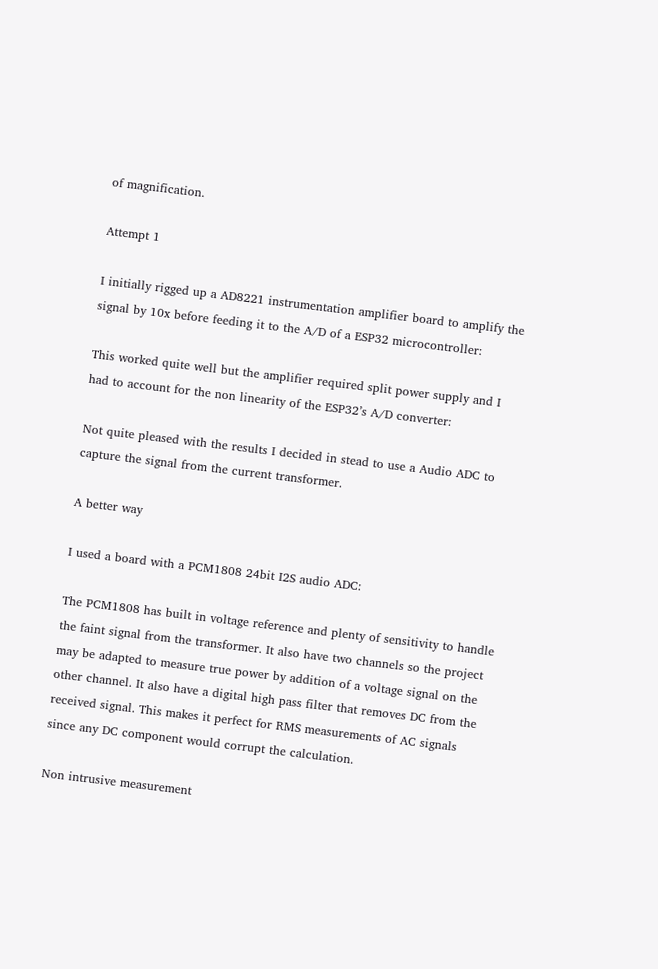of magnification.

Attempt 1

I initially rigged up a AD8221 instrumentation amplifier board to amplify the signal by 10x before feeding it to the A/D of a ESP32 microcontroller:

This worked quite well but the amplifier required split power supply and I had to account for the non linearity of the ESP32’s A/D converter:

Not quite pleased with the results I decided in stead to use a Audio ADC to capture the signal from the current transformer.

A better way

I used a board with a PCM1808 24bit I2S audio ADC:

The PCM1808 has built in voltage reference and plenty of sensitivity to handle the faint signal from the transformer. It also have two channels so the project may be adapted to measure true power by addition of a voltage signal on the other channel. It also have a digital high pass filter that removes DC from the received signal. This makes it perfect for RMS measurements of AC signals since any DC component would corrupt the calculation.

Non intrusive measurement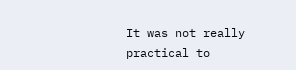It was not really practical to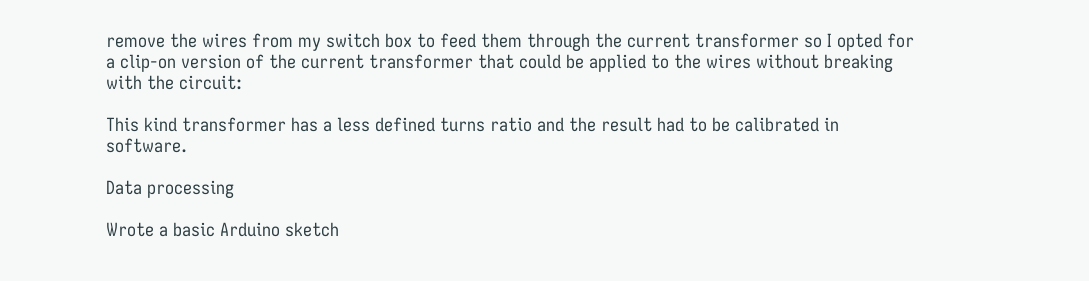remove the wires from my switch box to feed them through the current transformer so I opted for a clip-on version of the current transformer that could be applied to the wires without breaking with the circuit:

This kind transformer has a less defined turns ratio and the result had to be calibrated in software.

Data processing

Wrote a basic Arduino sketch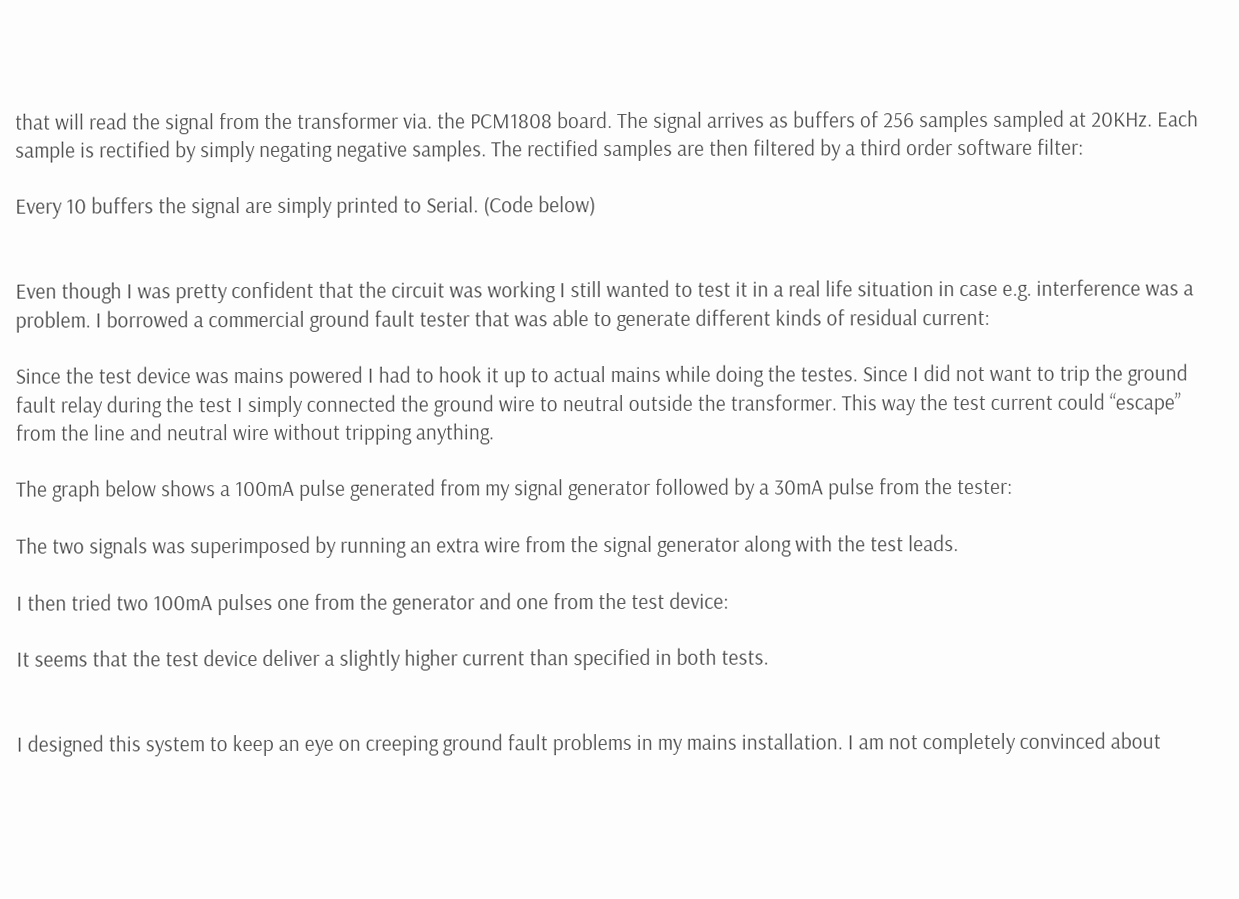that will read the signal from the transformer via. the PCM1808 board. The signal arrives as buffers of 256 samples sampled at 20KHz. Each sample is rectified by simply negating negative samples. The rectified samples are then filtered by a third order software filter:

Every 10 buffers the signal are simply printed to Serial. (Code below)


Even though I was pretty confident that the circuit was working I still wanted to test it in a real life situation in case e.g. interference was a problem. I borrowed a commercial ground fault tester that was able to generate different kinds of residual current:

Since the test device was mains powered I had to hook it up to actual mains while doing the testes. Since I did not want to trip the ground fault relay during the test I simply connected the ground wire to neutral outside the transformer. This way the test current could “escape” from the line and neutral wire without tripping anything.

The graph below shows a 100mA pulse generated from my signal generator followed by a 30mA pulse from the tester:

The two signals was superimposed by running an extra wire from the signal generator along with the test leads.

I then tried two 100mA pulses one from the generator and one from the test device:

It seems that the test device deliver a slightly higher current than specified in both tests.


I designed this system to keep an eye on creeping ground fault problems in my mains installation. I am not completely convinced about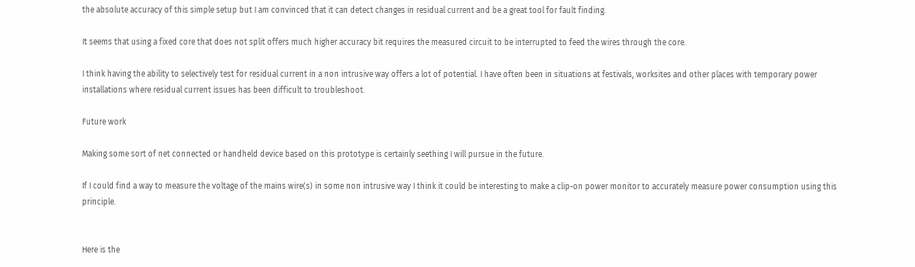the absolute accuracy of this simple setup but I am convinced that it can detect changes in residual current and be a great tool for fault finding.

It seems that using a fixed core that does not split offers much higher accuracy bit requires the measured circuit to be interrupted to feed the wires through the core.

I think having the ability to selectively test for residual current in a non intrusive way offers a lot of potential. I have often been in situations at festivals, worksites and other places with temporary power installations where residual current issues has been difficult to troubleshoot.

Future work

Making some sort of net connected or handheld device based on this prototype is certainly seething I will pursue in the future.

If I could find a way to measure the voltage of the mains wire(s) in some non intrusive way I think it could be interesting to make a clip-on power monitor to accurately measure power consumption using this principle.


Here is the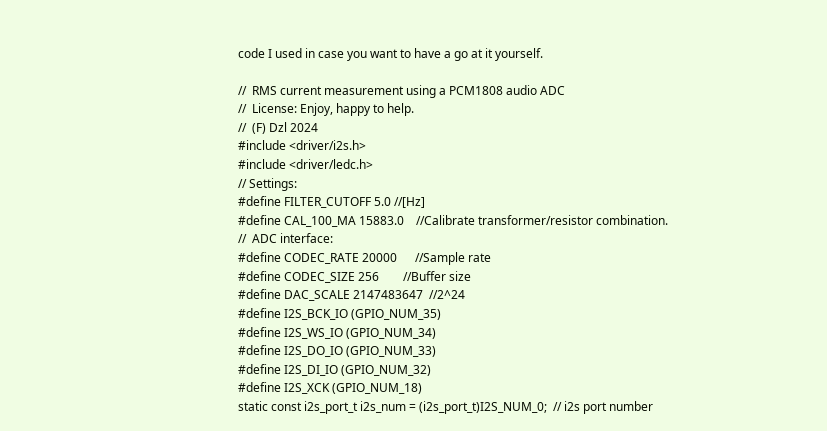code I used in case you want to have a go at it yourself.

//  RMS current measurement using a PCM1808 audio ADC
//  License: Enjoy, happy to help.
//  (F) Dzl 2024
#include <driver/i2s.h>
#include <driver/ledc.h>
// Settings:
#define FILTER_CUTOFF 5.0 //[Hz]
#define CAL_100_MA 15883.0    //Calibrate transformer/resistor combination.
//  ADC interface:
#define CODEC_RATE 20000      //Sample rate
#define CODEC_SIZE 256        //Buffer size
#define DAC_SCALE 2147483647  //2^24
#define I2S_BCK_IO (GPIO_NUM_35)
#define I2S_WS_IO (GPIO_NUM_34)
#define I2S_DO_IO (GPIO_NUM_33)
#define I2S_DI_IO (GPIO_NUM_32)
#define I2S_XCK (GPIO_NUM_18)
static const i2s_port_t i2s_num = (i2s_port_t)I2S_NUM_0;  // i2s port number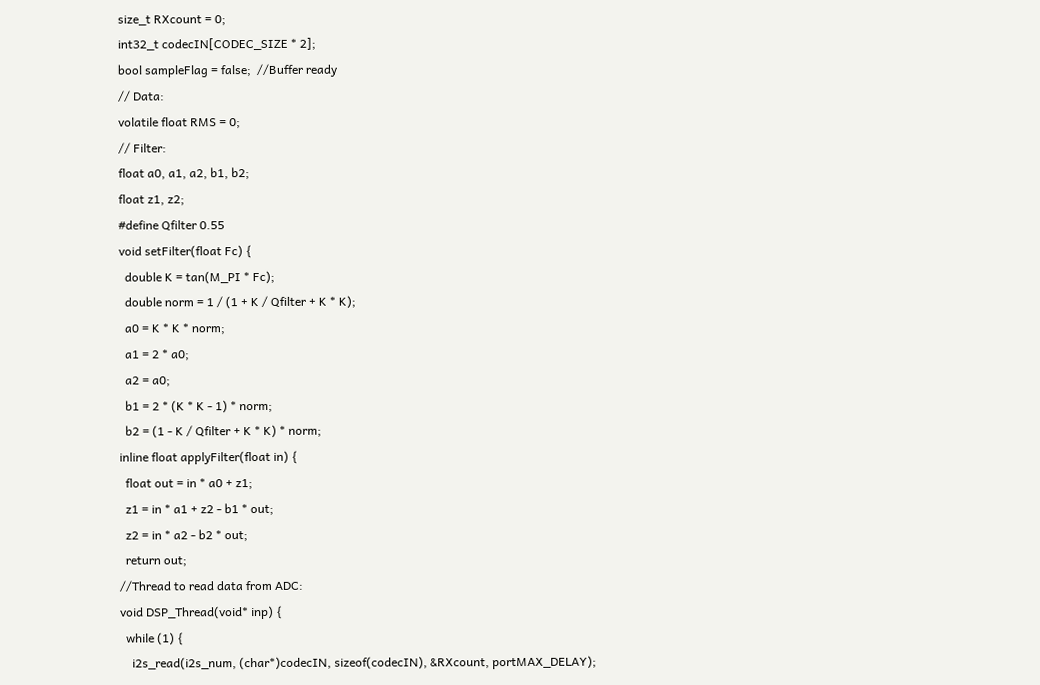size_t RXcount = 0;
int32_t codecIN[CODEC_SIZE * 2];
bool sampleFlag = false;  //Buffer ready
// Data:
volatile float RMS = 0;
// Filter:
float a0, a1, a2, b1, b2;
float z1, z2;
#define Qfilter 0.55
void setFilter(float Fc) {
  double K = tan(M_PI * Fc);
  double norm = 1 / (1 + K / Qfilter + K * K);
  a0 = K * K * norm;
  a1 = 2 * a0;
  a2 = a0;
  b1 = 2 * (K * K - 1) * norm;
  b2 = (1 - K / Qfilter + K * K) * norm;
inline float applyFilter(float in) {
  float out = in * a0 + z1;
  z1 = in * a1 + z2 - b1 * out;
  z2 = in * a2 - b2 * out;
  return out;
//Thread to read data from ADC:
void DSP_Thread(void* inp) {
  while (1) {
    i2s_read(i2s_num, (char*)codecIN, sizeof(codecIN), &RXcount, portMAX_DELAY);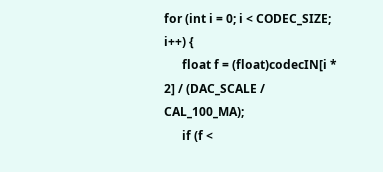for (int i = 0; i < CODEC_SIZE; i++) {
      float f = (float)codecIN[i * 2] / (DAC_SCALE / CAL_100_MA);
      if (f <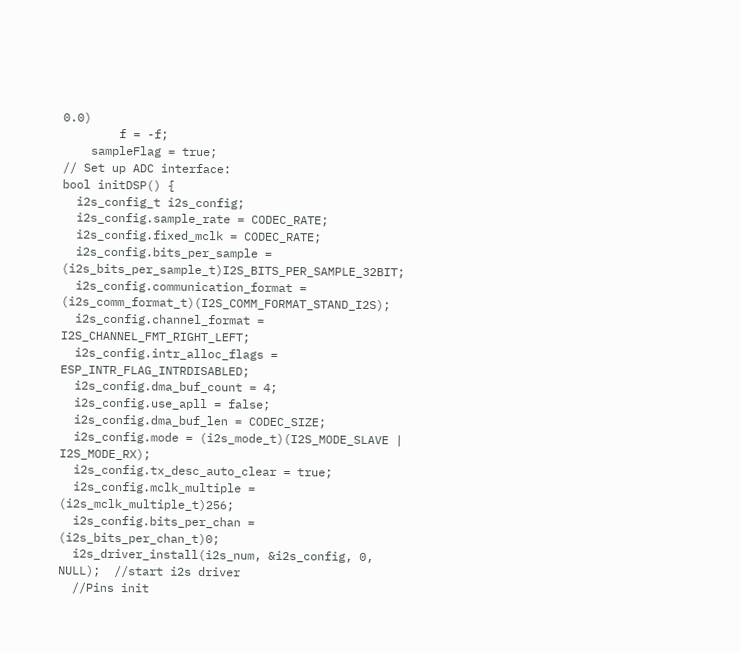0.0)
        f = -f;
    sampleFlag = true;
// Set up ADC interface:
bool initDSP() {
  i2s_config_t i2s_config;
  i2s_config.sample_rate = CODEC_RATE;
  i2s_config.fixed_mclk = CODEC_RATE;
  i2s_config.bits_per_sample = (i2s_bits_per_sample_t)I2S_BITS_PER_SAMPLE_32BIT;
  i2s_config.communication_format = (i2s_comm_format_t)(I2S_COMM_FORMAT_STAND_I2S);
  i2s_config.channel_format = I2S_CHANNEL_FMT_RIGHT_LEFT;
  i2s_config.intr_alloc_flags = ESP_INTR_FLAG_INTRDISABLED;
  i2s_config.dma_buf_count = 4;
  i2s_config.use_apll = false;
  i2s_config.dma_buf_len = CODEC_SIZE;
  i2s_config.mode = (i2s_mode_t)(I2S_MODE_SLAVE | I2S_MODE_RX);
  i2s_config.tx_desc_auto_clear = true;
  i2s_config.mclk_multiple = (i2s_mclk_multiple_t)256;
  i2s_config.bits_per_chan = (i2s_bits_per_chan_t)0;
  i2s_driver_install(i2s_num, &i2s_config, 0, NULL);  //start i2s driver
  //Pins init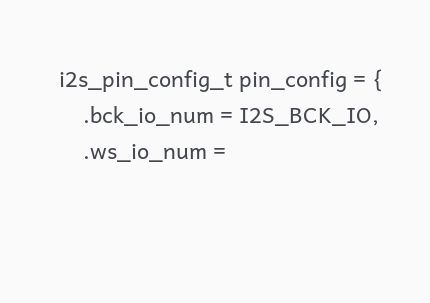i2s_pin_config_t pin_config = {
    .bck_io_num = I2S_BCK_IO,
    .ws_io_num =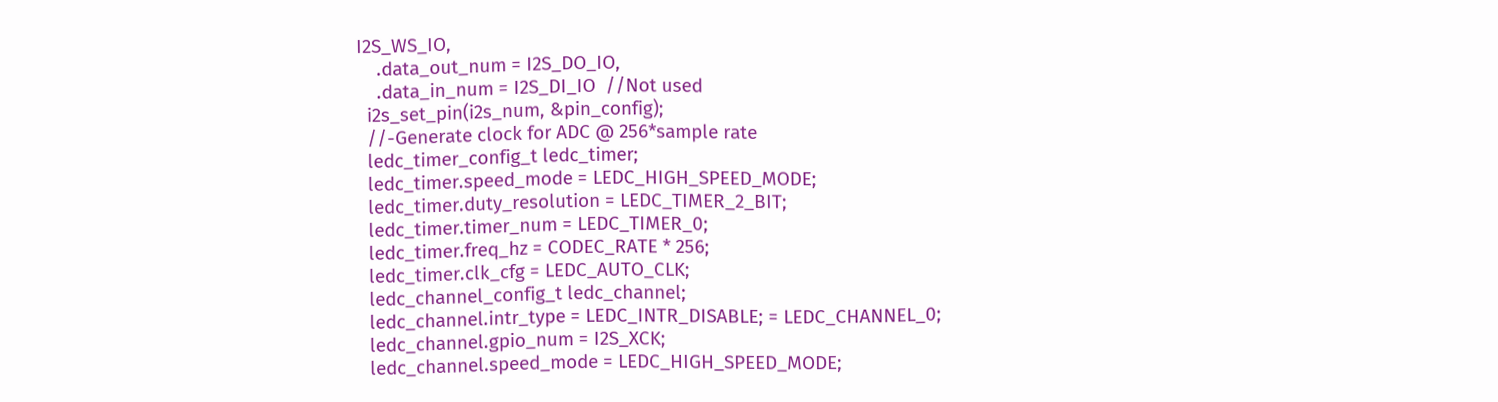I2S_WS_IO,
    .data_out_num = I2S_DO_IO,
    .data_in_num = I2S_DI_IO  //Not used
  i2s_set_pin(i2s_num, &pin_config);
  //-Generate clock for ADC @ 256*sample rate
  ledc_timer_config_t ledc_timer;
  ledc_timer.speed_mode = LEDC_HIGH_SPEED_MODE;
  ledc_timer.duty_resolution = LEDC_TIMER_2_BIT;
  ledc_timer.timer_num = LEDC_TIMER_0;
  ledc_timer.freq_hz = CODEC_RATE * 256;
  ledc_timer.clk_cfg = LEDC_AUTO_CLK;
  ledc_channel_config_t ledc_channel;
  ledc_channel.intr_type = LEDC_INTR_DISABLE; = LEDC_CHANNEL_0;
  ledc_channel.gpio_num = I2S_XCK;
  ledc_channel.speed_mode = LEDC_HIGH_SPEED_MODE;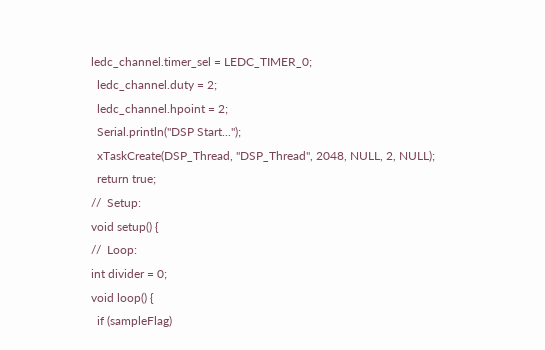ledc_channel.timer_sel = LEDC_TIMER_0;
  ledc_channel.duty = 2;
  ledc_channel.hpoint = 2;
  Serial.println("DSP Start...");
  xTaskCreate(DSP_Thread, "DSP_Thread", 2048, NULL, 2, NULL);
  return true;
//  Setup:
void setup() {
//  Loop:
int divider = 0;
void loop() {
  if (sampleFlag)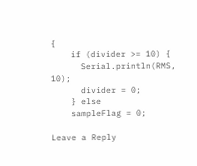{
    if (divider >= 10) {
      Serial.println(RMS, 10);
      divider = 0;
    } else
    sampleFlag = 0;

Leave a Reply